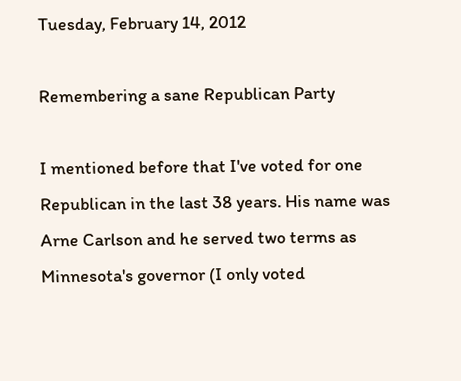Tuesday, February 14, 2012

Remembering a sane Republican Party

I mentioned before that I've voted for one Republican in the last 38 years. His name was Arne Carlson and he served two terms as Minnesota's governor (I only voted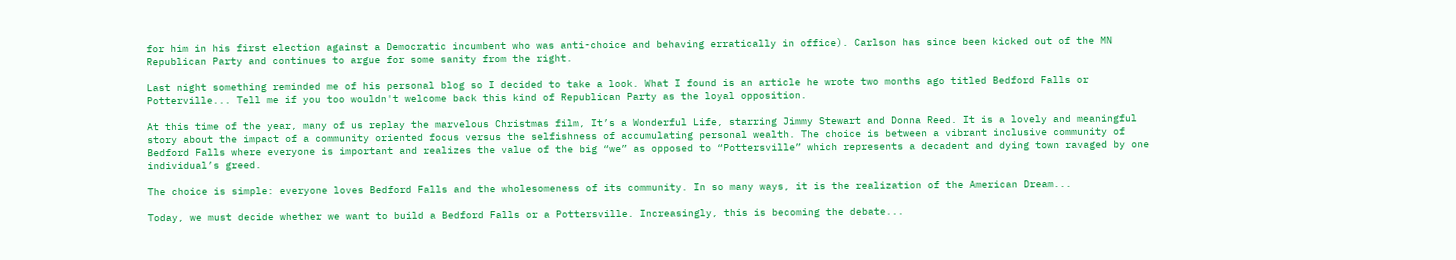for him in his first election against a Democratic incumbent who was anti-choice and behaving erratically in office). Carlson has since been kicked out of the MN Republican Party and continues to argue for some sanity from the right.

Last night something reminded me of his personal blog so I decided to take a look. What I found is an article he wrote two months ago titled Bedford Falls or Potterville... Tell me if you too wouldn't welcome back this kind of Republican Party as the loyal opposition.

At this time of the year, many of us replay the marvelous Christmas film, It’s a Wonderful Life, starring Jimmy Stewart and Donna Reed. It is a lovely and meaningful story about the impact of a community oriented focus versus the selfishness of accumulating personal wealth. The choice is between a vibrant inclusive community of Bedford Falls where everyone is important and realizes the value of the big “we” as opposed to “Pottersville” which represents a decadent and dying town ravaged by one individual’s greed.

The choice is simple: everyone loves Bedford Falls and the wholesomeness of its community. In so many ways, it is the realization of the American Dream...

Today, we must decide whether we want to build a Bedford Falls or a Pottersville. Increasingly, this is becoming the debate...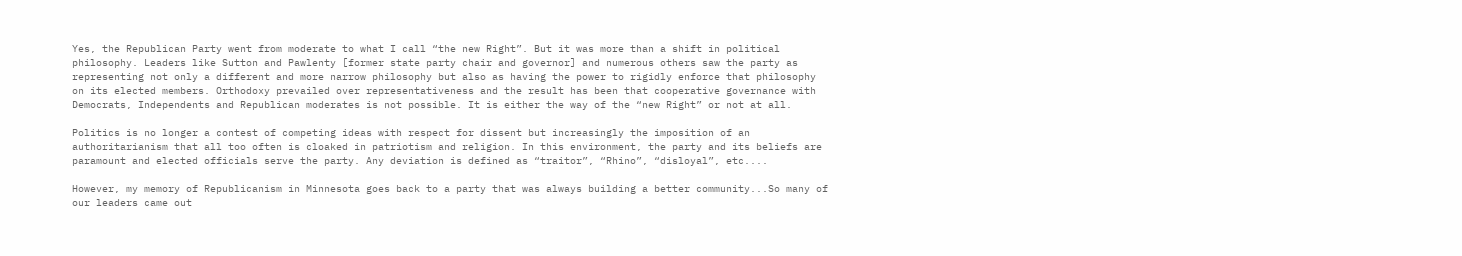Yes, the Republican Party went from moderate to what I call “the new Right”. But it was more than a shift in political philosophy. Leaders like Sutton and Pawlenty [former state party chair and governor] and numerous others saw the party as representing not only a different and more narrow philosophy but also as having the power to rigidly enforce that philosophy on its elected members. Orthodoxy prevailed over representativeness and the result has been that cooperative governance with Democrats, Independents and Republican moderates is not possible. It is either the way of the “new Right” or not at all.

Politics is no longer a contest of competing ideas with respect for dissent but increasingly the imposition of an authoritarianism that all too often is cloaked in patriotism and religion. In this environment, the party and its beliefs are paramount and elected officials serve the party. Any deviation is defined as “traitor”, “Rhino”, “disloyal”, etc....

However, my memory of Republicanism in Minnesota goes back to a party that was always building a better community...So many of our leaders came out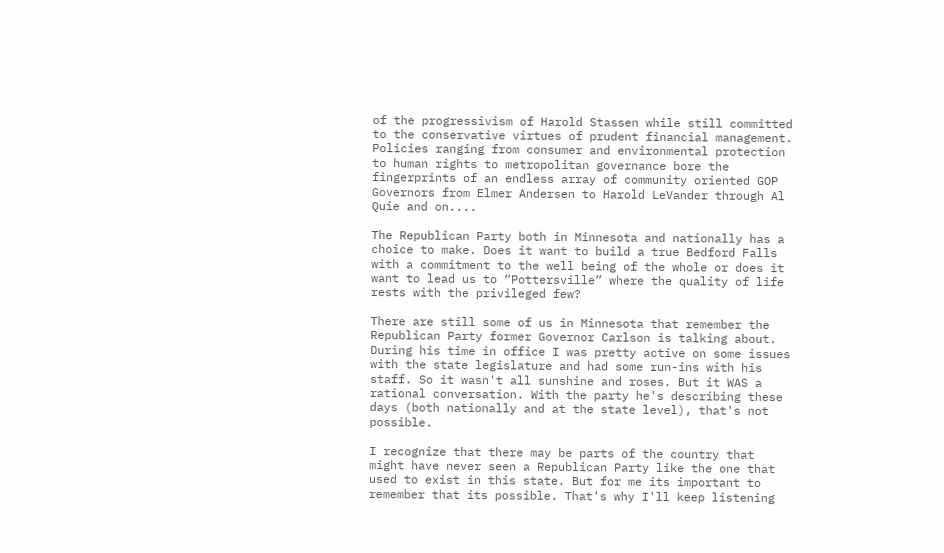of the progressivism of Harold Stassen while still committed to the conservative virtues of prudent financial management. Policies ranging from consumer and environmental protection to human rights to metropolitan governance bore the fingerprints of an endless array of community oriented GOP Governors from Elmer Andersen to Harold LeVander through Al Quie and on....

The Republican Party both in Minnesota and nationally has a choice to make. Does it want to build a true Bedford Falls with a commitment to the well being of the whole or does it want to lead us to “Pottersville” where the quality of life rests with the privileged few?

There are still some of us in Minnesota that remember the Republican Party former Governor Carlson is talking about. During his time in office I was pretty active on some issues with the state legislature and had some run-ins with his staff. So it wasn't all sunshine and roses. But it WAS a rational conversation. With the party he's describing these days (both nationally and at the state level), that's not possible.

I recognize that there may be parts of the country that might have never seen a Republican Party like the one that used to exist in this state. But for me its important to remember that its possible. That's why I'll keep listening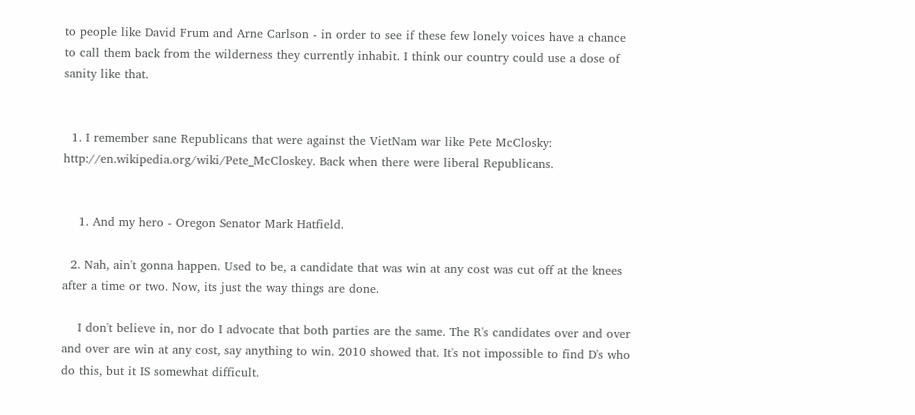to people like David Frum and Arne Carlson - in order to see if these few lonely voices have a chance to call them back from the wilderness they currently inhabit. I think our country could use a dose of sanity like that.


  1. I remember sane Republicans that were against the VietNam war like Pete McClosky: http://en.wikipedia.org/wiki/Pete_McCloskey. Back when there were liberal Republicans.


    1. And my hero - Oregon Senator Mark Hatfield.

  2. Nah, ain't gonna happen. Used to be, a candidate that was win at any cost was cut off at the knees after a time or two. Now, its just the way things are done.

    I don't believe in, nor do I advocate that both parties are the same. The R's candidates over and over and over are win at any cost, say anything to win. 2010 showed that. It's not impossible to find D's who do this, but it IS somewhat difficult.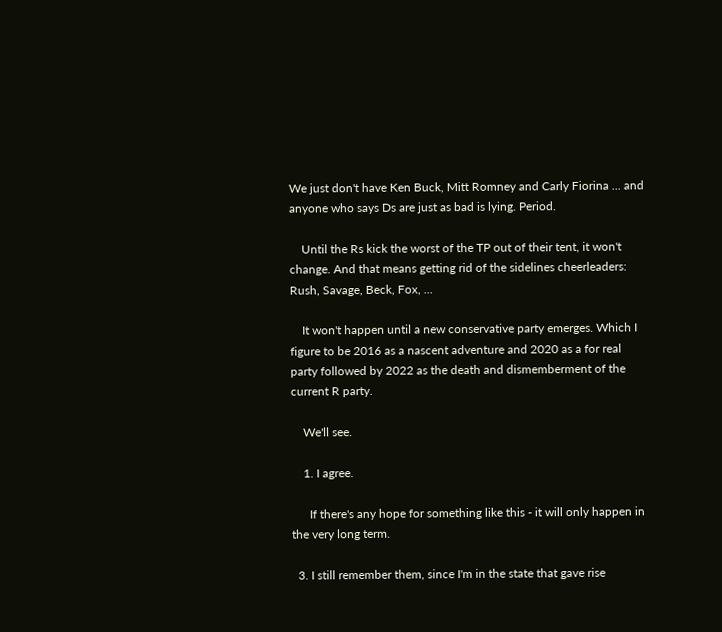We just don't have Ken Buck, Mitt Romney and Carly Fiorina ... and anyone who says Ds are just as bad is lying. Period.

    Until the Rs kick the worst of the TP out of their tent, it won't change. And that means getting rid of the sidelines cheerleaders: Rush, Savage, Beck, Fox, ...

    It won't happen until a new conservative party emerges. Which I figure to be 2016 as a nascent adventure and 2020 as a for real party followed by 2022 as the death and dismemberment of the current R party.

    We'll see.

    1. I agree.

      If there's any hope for something like this - it will only happen in the very long term.

  3. I still remember them, since I'm in the state that gave rise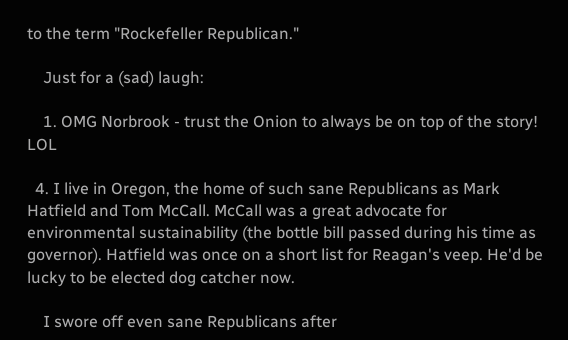to the term "Rockefeller Republican."

    Just for a (sad) laugh:

    1. OMG Norbrook - trust the Onion to always be on top of the story! LOL

  4. I live in Oregon, the home of such sane Republicans as Mark Hatfield and Tom McCall. McCall was a great advocate for environmental sustainability (the bottle bill passed during his time as governor). Hatfield was once on a short list for Reagan's veep. He'd be lucky to be elected dog catcher now.

    I swore off even sane Republicans after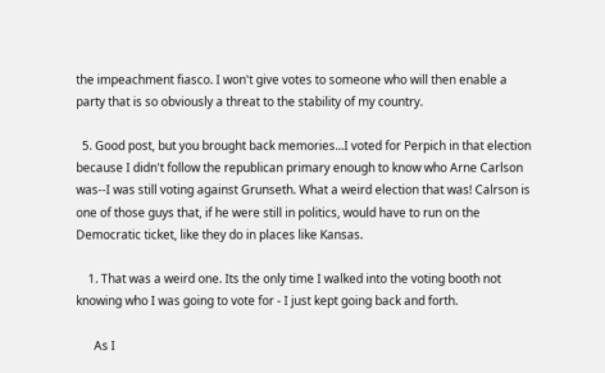the impeachment fiasco. I won't give votes to someone who will then enable a party that is so obviously a threat to the stability of my country.

  5. Good post, but you brought back memories...I voted for Perpich in that election because I didn't follow the republican primary enough to know who Arne Carlson was--I was still voting against Grunseth. What a weird election that was! Calrson is one of those guys that, if he were still in politics, would have to run on the Democratic ticket, like they do in places like Kansas.

    1. That was a weird one. Its the only time I walked into the voting booth not knowing who I was going to vote for - I just kept going back and forth.

      As I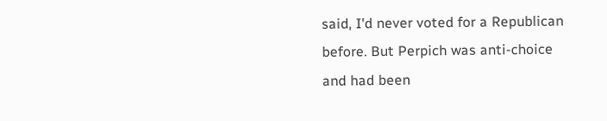said, I'd never voted for a Republican before. But Perpich was anti-choice and had been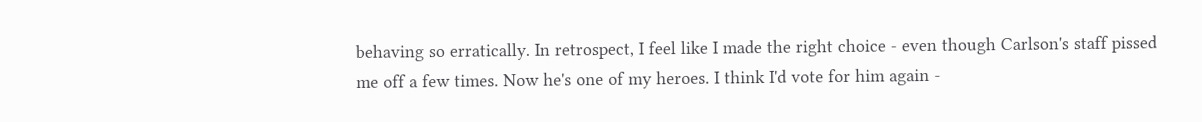behaving so erratically. In retrospect, I feel like I made the right choice - even though Carlson's staff pissed me off a few times. Now he's one of my heroes. I think I'd vote for him again -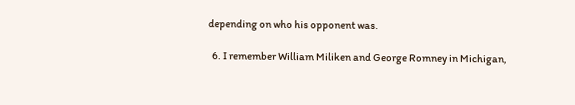depending on who his opponent was.

  6. I remember William Miliken and George Romney in Michigan,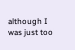although I was just too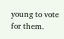young to vote for them.